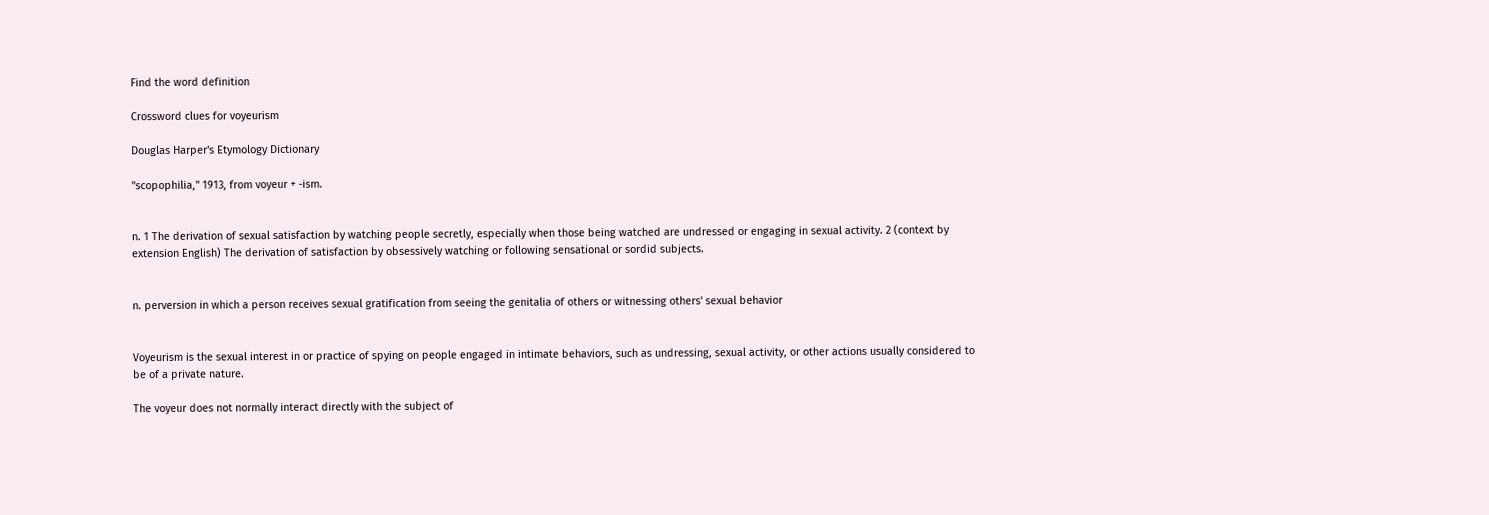Find the word definition

Crossword clues for voyeurism

Douglas Harper's Etymology Dictionary

"scopophilia," 1913, from voyeur + -ism.


n. 1 The derivation of sexual satisfaction by watching people secretly, especially when those being watched are undressed or engaging in sexual activity. 2 (context by extension English) The derivation of satisfaction by obsessively watching or following sensational or sordid subjects.


n. perversion in which a person receives sexual gratification from seeing the genitalia of others or witnessing others' sexual behavior


Voyeurism is the sexual interest in or practice of spying on people engaged in intimate behaviors, such as undressing, sexual activity, or other actions usually considered to be of a private nature.

The voyeur does not normally interact directly with the subject of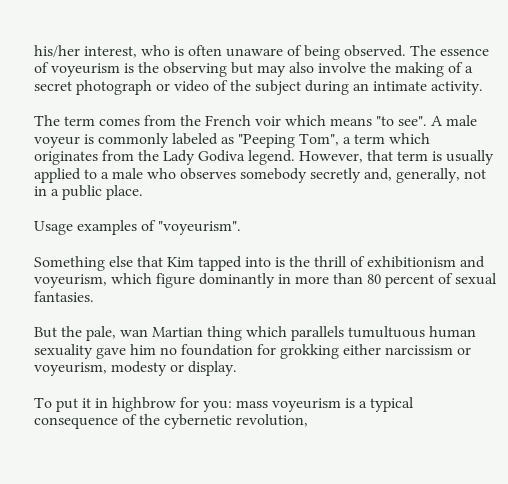his/her interest, who is often unaware of being observed. The essence of voyeurism is the observing but may also involve the making of a secret photograph or video of the subject during an intimate activity.

The term comes from the French voir which means "to see". A male voyeur is commonly labeled as "Peeping Tom", a term which originates from the Lady Godiva legend. However, that term is usually applied to a male who observes somebody secretly and, generally, not in a public place.

Usage examples of "voyeurism".

Something else that Kim tapped into is the thrill of exhibitionism and voyeurism, which figure dominantly in more than 80 percent of sexual fantasies.

But the pale, wan Martian thing which parallels tumultuous human sexuality gave him no foundation for grokking either narcissism or voyeurism, modesty or display.

To put it in highbrow for you: mass voyeurism is a typical consequence of the cybernetic revolution,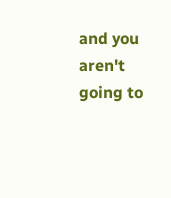and you aren't going to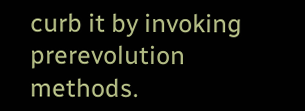curb it by invoking prerevolution methods.